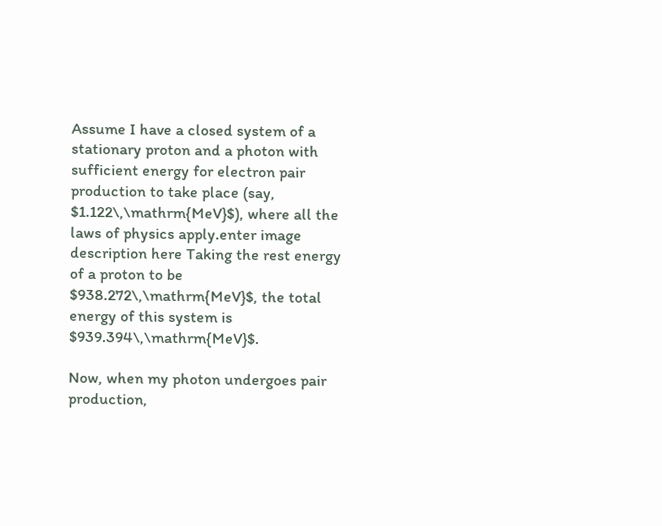Assume I have a closed system of a stationary proton and a photon with sufficient energy for electron pair production to take place (say, $1.122\,\mathrm{MeV}$), where all the laws of physics apply.enter image description here Taking the rest energy of a proton to be $938.272\,\mathrm{MeV}$, the total energy of this system is $939.394\,\mathrm{MeV}$.

Now, when my photon undergoes pair production,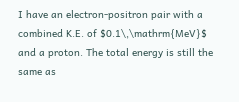I have an electron-positron pair with a combined K.E. of $0.1\,\mathrm{MeV}$ and a proton. The total energy is still the same as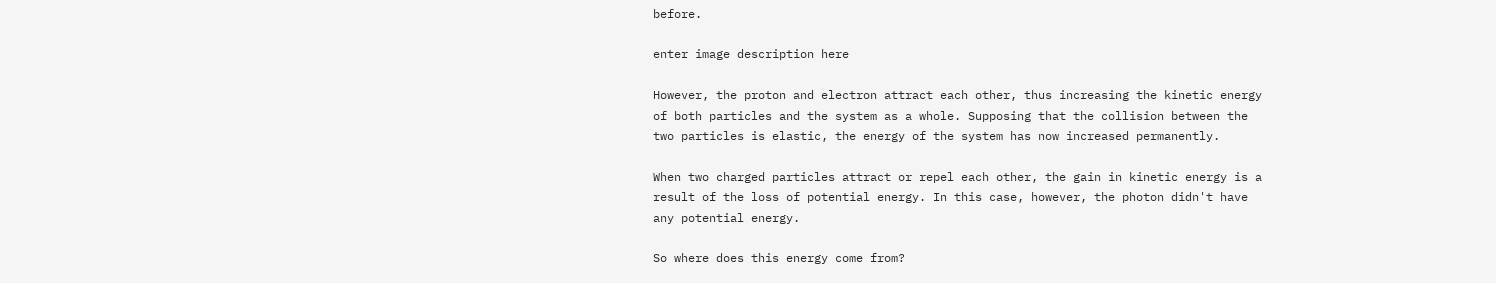before.

enter image description here

However, the proton and electron attract each other, thus increasing the kinetic energy of both particles and the system as a whole. Supposing that the collision between the two particles is elastic, the energy of the system has now increased permanently.

When two charged particles attract or repel each other, the gain in kinetic energy is a result of the loss of potential energy. In this case, however, the photon didn't have any potential energy.

So where does this energy come from?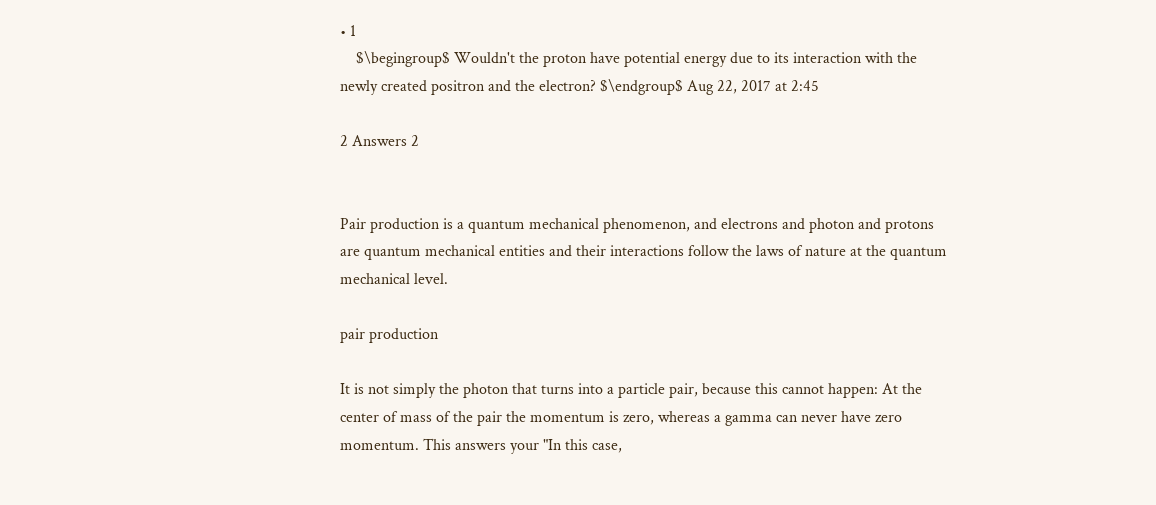• 1
    $\begingroup$ Wouldn't the proton have potential energy due to its interaction with the newly created positron and the electron? $\endgroup$ Aug 22, 2017 at 2:45

2 Answers 2


Pair production is a quantum mechanical phenomenon, and electrons and photon and protons are quantum mechanical entities and their interactions follow the laws of nature at the quantum mechanical level.

pair production

It is not simply the photon that turns into a particle pair, because this cannot happen: At the center of mass of the pair the momentum is zero, whereas a gamma can never have zero momentum. This answers your "In this case,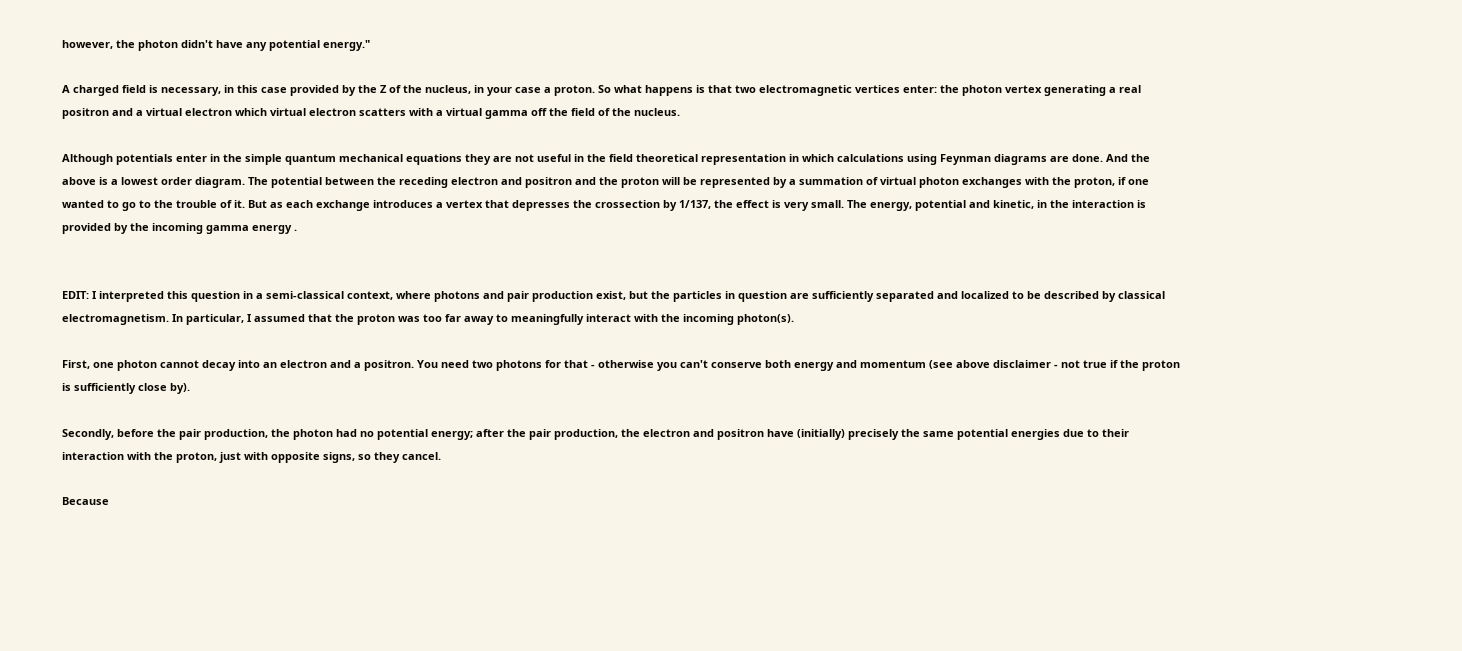however, the photon didn't have any potential energy."

A charged field is necessary, in this case provided by the Z of the nucleus, in your case a proton. So what happens is that two electromagnetic vertices enter: the photon vertex generating a real positron and a virtual electron which virtual electron scatters with a virtual gamma off the field of the nucleus.

Although potentials enter in the simple quantum mechanical equations they are not useful in the field theoretical representation in which calculations using Feynman diagrams are done. And the above is a lowest order diagram. The potential between the receding electron and positron and the proton will be represented by a summation of virtual photon exchanges with the proton, if one wanted to go to the trouble of it. But as each exchange introduces a vertex that depresses the crossection by 1/137, the effect is very small. The energy, potential and kinetic, in the interaction is provided by the incoming gamma energy .


EDIT: I interpreted this question in a semi-classical context, where photons and pair production exist, but the particles in question are sufficiently separated and localized to be described by classical electromagnetism. In particular, I assumed that the proton was too far away to meaningfully interact with the incoming photon(s).

First, one photon cannot decay into an electron and a positron. You need two photons for that - otherwise you can't conserve both energy and momentum (see above disclaimer - not true if the proton is sufficiently close by).

Secondly, before the pair production, the photon had no potential energy; after the pair production, the electron and positron have (initially) precisely the same potential energies due to their interaction with the proton, just with opposite signs, so they cancel.

Because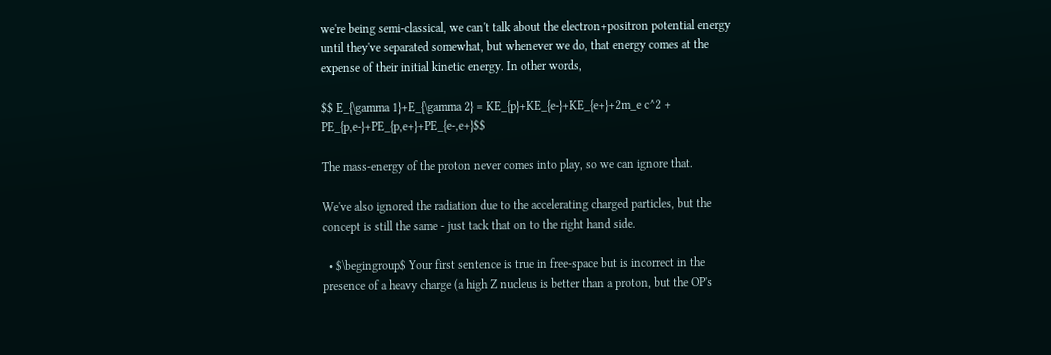we're being semi-classical, we can't talk about the electron+positron potential energy until they've separated somewhat, but whenever we do, that energy comes at the expense of their initial kinetic energy. In other words,

$$ E_{\gamma 1}+E_{\gamma 2} = KE_{p}+KE_{e-}+KE_{e+}+2m_e c^2 + PE_{p,e-}+PE_{p,e+}+PE_{e-,e+}$$

The mass-energy of the proton never comes into play, so we can ignore that.

We've also ignored the radiation due to the accelerating charged particles, but the concept is still the same - just tack that on to the right hand side.

  • $\begingroup$ Your first sentence is true in free-space but is incorrect in the presence of a heavy charge (a high Z nucleus is better than a proton, but the OP's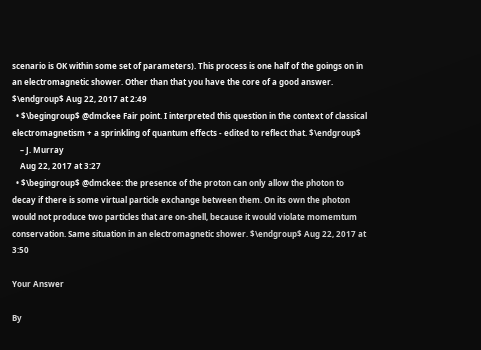scenario is OK within some set of parameters). This process is one half of the goings on in an electromagnetic shower. Other than that you have the core of a good answer. $\endgroup$ Aug 22, 2017 at 2:49
  • $\begingroup$ @dmckee Fair point. I interpreted this question in the context of classical electromagnetism + a sprinkling of quantum effects - edited to reflect that. $\endgroup$
    – J. Murray
    Aug 22, 2017 at 3:27
  • $\begingroup$ @dmckee: the presence of the proton can only allow the photon to decay if there is some virtual particle exchange between them. On its own the photon would not produce two particles that are on-shell, because it would violate momemtum conservation. Same situation in an electromagnetic shower. $\endgroup$ Aug 22, 2017 at 3:50

Your Answer

By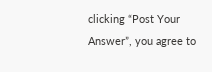clicking “Post Your Answer”, you agree to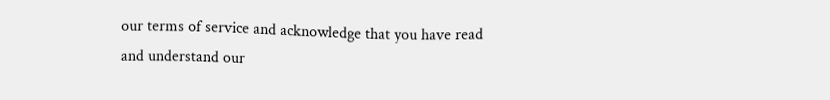our terms of service and acknowledge that you have read and understand our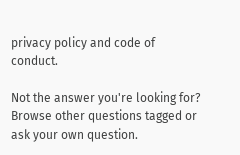privacy policy and code of conduct.

Not the answer you're looking for? Browse other questions tagged or ask your own question.